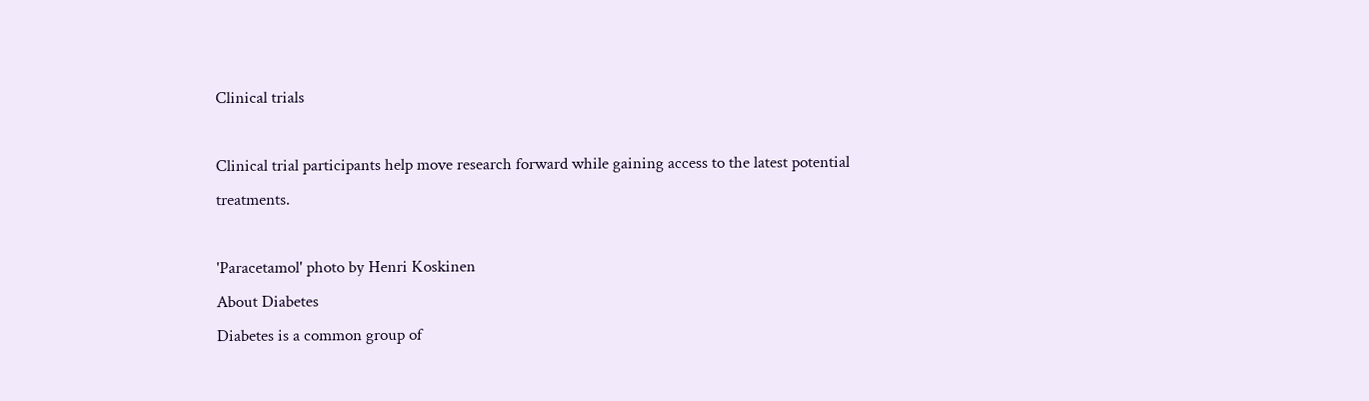Clinical trials

Clinical trial participants help move research forward while gaining access to the latest potential treatments.

'Paracetamol' photo by Henri Koskinen
About Diabetes
Diabetes is a common group of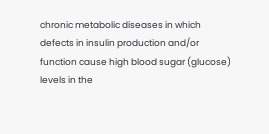chronic metabolic diseases in which defects in insulin production and/or function cause high blood sugar (glucose) levels in the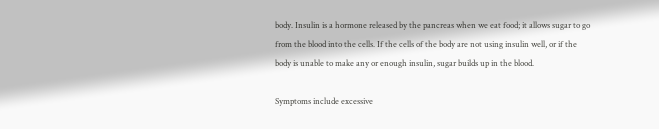body. Insulin is a hormone released by the pancreas when we eat food; it allows sugar to go from the blood into the cells. If the cells of the body are not using insulin well, or if the body is unable to make any or enough insulin, sugar builds up in the blood.

Symptoms include excessive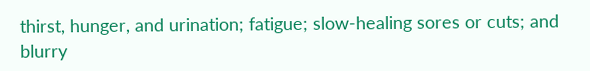thirst, hunger, and urination; fatigue; slow-healing sores or cuts; and blurry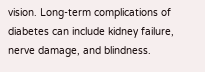vision. Long-term complications of diabetes can include kidney failure, nerve damage, and blindness.